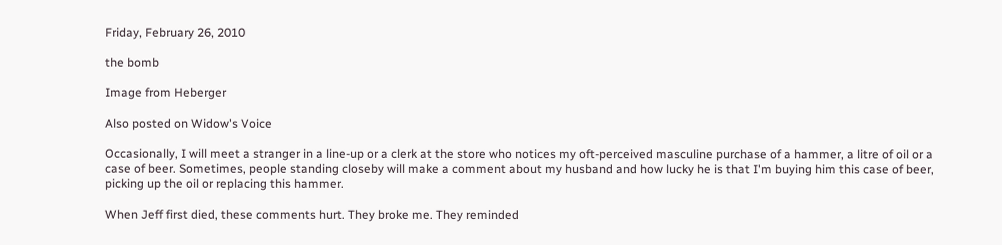Friday, February 26, 2010

the bomb

Image from Heberger

Also posted on Widow's Voice

Occasionally, I will meet a stranger in a line-up or a clerk at the store who notices my oft-perceived masculine purchase of a hammer, a litre of oil or a case of beer. Sometimes, people standing closeby will make a comment about my husband and how lucky he is that I'm buying him this case of beer, picking up the oil or replacing this hammer.

When Jeff first died, these comments hurt. They broke me. They reminded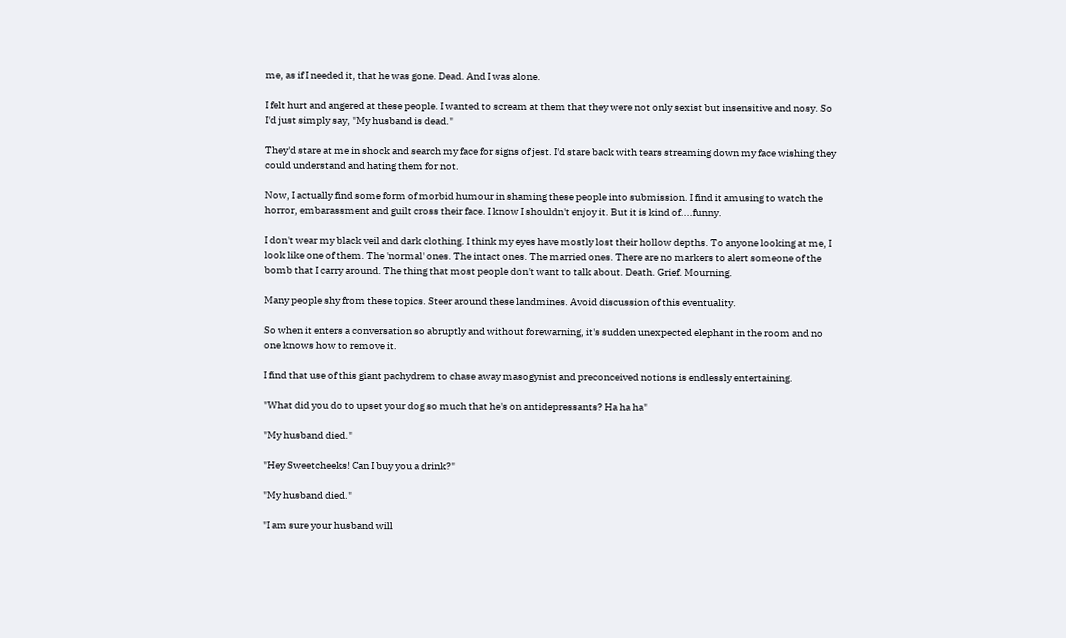me, as if I needed it, that he was gone. Dead. And I was alone.

I felt hurt and angered at these people. I wanted to scream at them that they were not only sexist but insensitive and nosy. So I'd just simply say, "My husband is dead."

They'd stare at me in shock and search my face for signs of jest. I'd stare back with tears streaming down my face wishing they could understand and hating them for not.

Now, I actually find some form of morbid humour in shaming these people into submission. I find it amusing to watch the horror, embarassment and guilt cross their face. I know I shouldn't enjoy it. But it is kind of....funny.

I don't wear my black veil and dark clothing. I think my eyes have mostly lost their hollow depths. To anyone looking at me, I look like one of them. The 'normal' ones. The intact ones. The married ones. There are no markers to alert someone of the bomb that I carry around. The thing that most people don't want to talk about. Death. Grief. Mourning.

Many people shy from these topics. Steer around these landmines. Avoid discussion of this eventuality.

So when it enters a conversation so abruptly and without forewarning, it's sudden unexpected elephant in the room and no one knows how to remove it.

I find that use of this giant pachydrem to chase away masogynist and preconceived notions is endlessly entertaining.

"What did you do to upset your dog so much that he's on antidepressants? Ha ha ha"

"My husband died."

"Hey Sweetcheeks! Can I buy you a drink?"

"My husband died."

"I am sure your husband will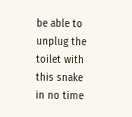be able to unplug the toilet with this snake in no time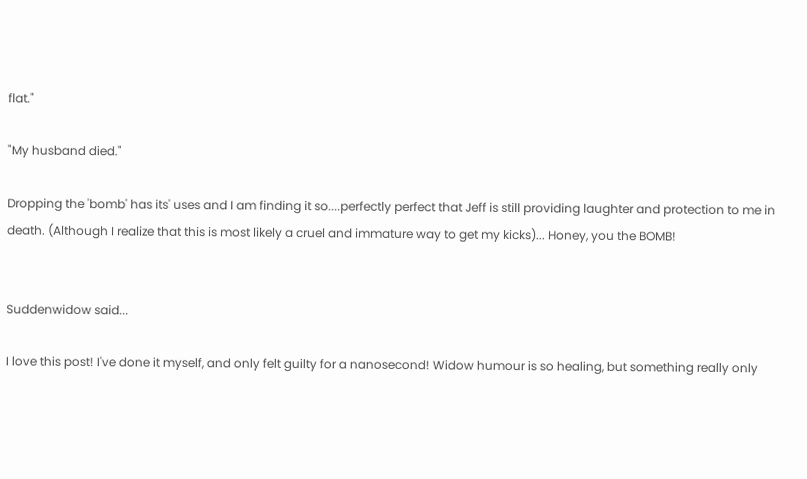flat."

"My husband died."

Dropping the 'bomb' has its' uses and I am finding it so....perfectly perfect that Jeff is still providing laughter and protection to me in death. (Although I realize that this is most likely a cruel and immature way to get my kicks)... Honey, you the BOMB!


Suddenwidow said...

I love this post! I've done it myself, and only felt guilty for a nanosecond! Widow humour is so healing, but something really only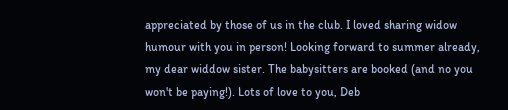appreciated by those of us in the club. I loved sharing widow humour with you in person! Looking forward to summer already, my dear widdow sister. The babysitters are booked (and no you won't be paying!). Lots of love to you, Deb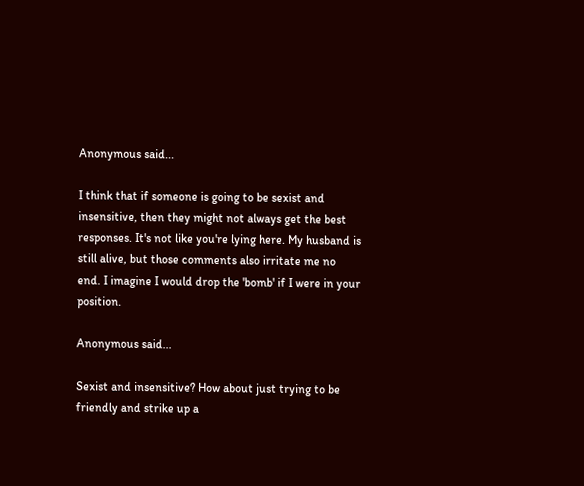Anonymous said...

I think that if someone is going to be sexist and insensitive, then they might not always get the best responses. It's not like you're lying here. My husband is still alive, but those comments also irritate me no end. I imagine I would drop the 'bomb' if I were in your position.

Anonymous said...

Sexist and insensitive? How about just trying to be friendly and strike up a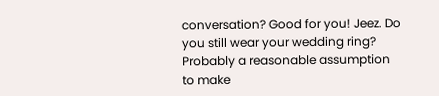conversation? Good for you! Jeez. Do you still wear your wedding ring? Probably a reasonable assumption to make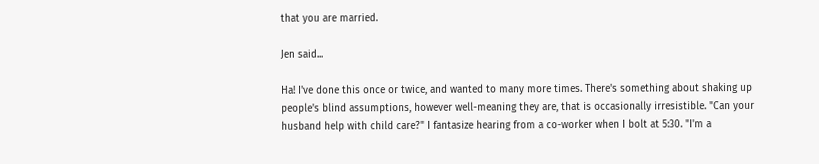that you are married.

Jen said...

Ha! I've done this once or twice, and wanted to many more times. There's something about shaking up people's blind assumptions, however well-meaning they are, that is occasionally irresistible. "Can your husband help with child care?" I fantasize hearing from a co-worker when I bolt at 5:30. "I'm a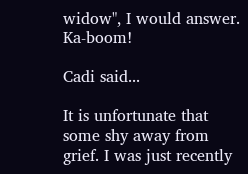widow", I would answer. Ka-boom!

Cadi said...

It is unfortunate that some shy away from grief. I was just recently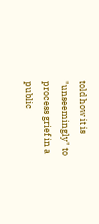told how it is "unseemingly" to process grief in a public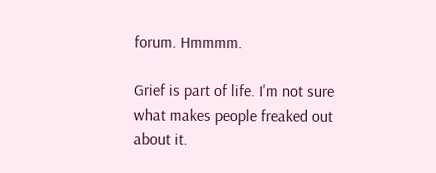forum. Hmmmm.

Grief is part of life. I'm not sure what makes people freaked out about it.